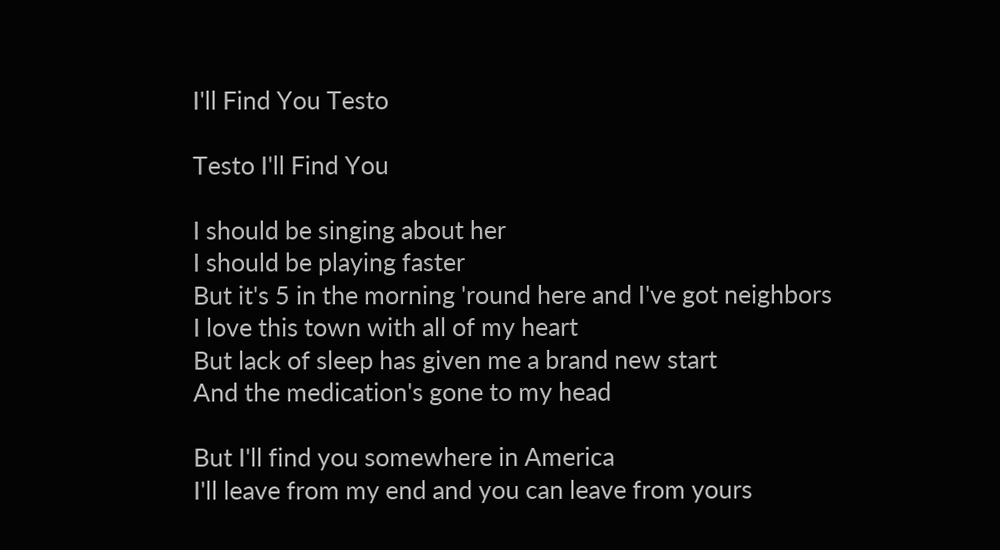I'll Find You Testo

Testo I'll Find You

I should be singing about her
I should be playing faster
But it's 5 in the morning 'round here and I've got neighbors
I love this town with all of my heart
But lack of sleep has given me a brand new start
And the medication's gone to my head

But I'll find you somewhere in America
I'll leave from my end and you can leave from yours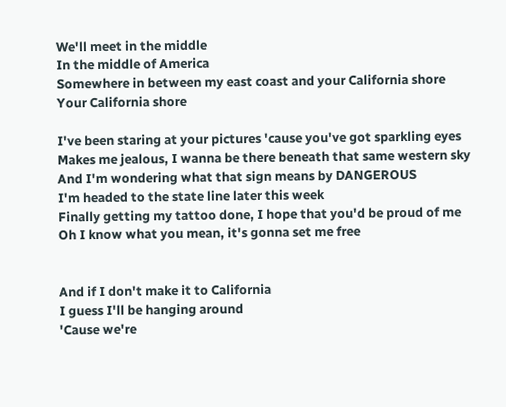We'll meet in the middle
In the middle of America
Somewhere in between my east coast and your California shore
Your California shore

I've been staring at your pictures 'cause you've got sparkling eyes
Makes me jealous, I wanna be there beneath that same western sky
And I'm wondering what that sign means by DANGEROUS
I'm headed to the state line later this week
Finally getting my tattoo done, I hope that you'd be proud of me
Oh I know what you mean, it's gonna set me free


And if I don't make it to California
I guess I'll be hanging around
'Cause we're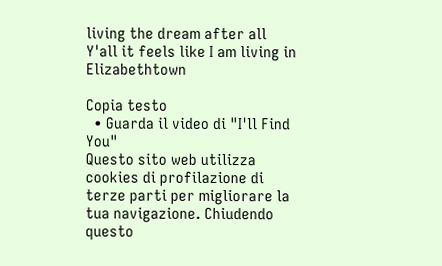living the dream after all
Y'all it feels like I am living in Elizabethtown

Copia testo
  • Guarda il video di "I'll Find You"
Questo sito web utilizza cookies di profilazione di terze parti per migliorare la tua navigazione. Chiudendo questo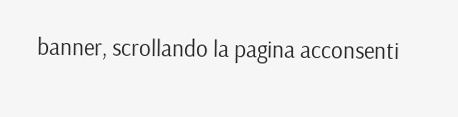banner, scrollando la pagina acconsenti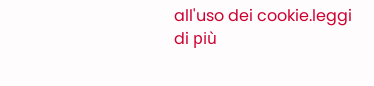all'uso dei cookie.leggi di più